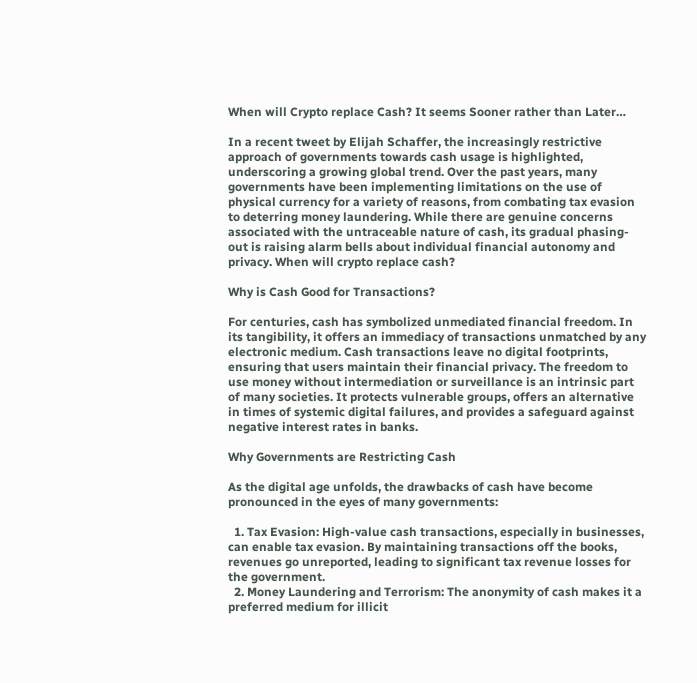When will Crypto replace Cash? It seems Sooner rather than Later…

In a recent tweet by Elijah Schaffer, the increasingly restrictive approach of governments towards cash usage is highlighted, underscoring a growing global trend. Over the past years, many governments have been implementing limitations on the use of physical currency for a variety of reasons, from combating tax evasion to deterring money laundering. While there are genuine concerns associated with the untraceable nature of cash, its gradual phasing-out is raising alarm bells about individual financial autonomy and privacy. When will crypto replace cash?

Why is Cash Good for Transactions?

For centuries, cash has symbolized unmediated financial freedom. In its tangibility, it offers an immediacy of transactions unmatched by any electronic medium. Cash transactions leave no digital footprints, ensuring that users maintain their financial privacy. The freedom to use money without intermediation or surveillance is an intrinsic part of many societies. It protects vulnerable groups, offers an alternative in times of systemic digital failures, and provides a safeguard against negative interest rates in banks.

Why Governments are Restricting Cash

As the digital age unfolds, the drawbacks of cash have become pronounced in the eyes of many governments:

  1. Tax Evasion: High-value cash transactions, especially in businesses, can enable tax evasion. By maintaining transactions off the books, revenues go unreported, leading to significant tax revenue losses for the government.
  2. Money Laundering and Terrorism: The anonymity of cash makes it a preferred medium for illicit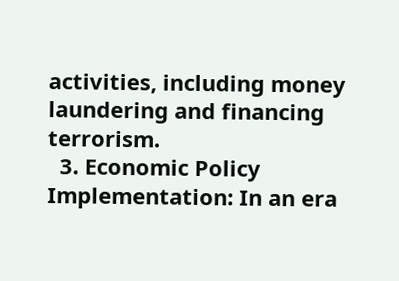activities, including money laundering and financing terrorism.
  3. Economic Policy Implementation: In an era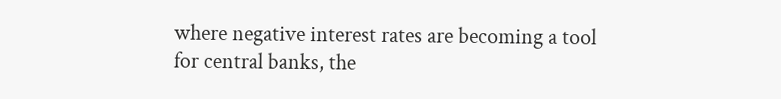where negative interest rates are becoming a tool for central banks, the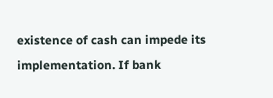existence of cash can impede its implementation. If bank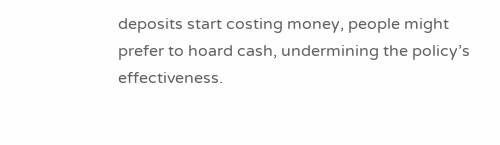deposits start costing money, people might prefer to hoard cash, undermining the policy’s effectiveness.